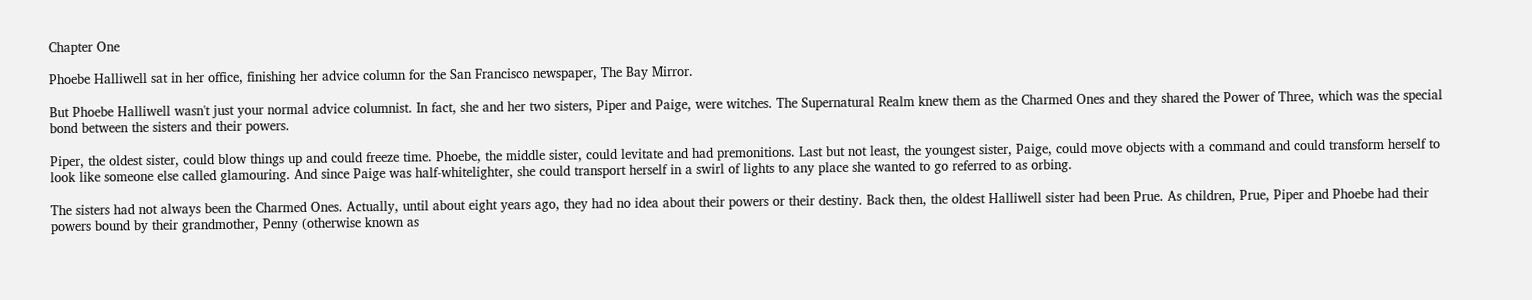Chapter One

Phoebe Halliwell sat in her office, finishing her advice column for the San Francisco newspaper, The Bay Mirror.

But Phoebe Halliwell wasn't just your normal advice columnist. In fact, she and her two sisters, Piper and Paige, were witches. The Supernatural Realm knew them as the Charmed Ones and they shared the Power of Three, which was the special bond between the sisters and their powers.

Piper, the oldest sister, could blow things up and could freeze time. Phoebe, the middle sister, could levitate and had premonitions. Last but not least, the youngest sister, Paige, could move objects with a command and could transform herself to look like someone else called glamouring. And since Paige was half-whitelighter, she could transport herself in a swirl of lights to any place she wanted to go referred to as orbing.

The sisters had not always been the Charmed Ones. Actually, until about eight years ago, they had no idea about their powers or their destiny. Back then, the oldest Halliwell sister had been Prue. As children, Prue, Piper and Phoebe had their powers bound by their grandmother, Penny (otherwise known as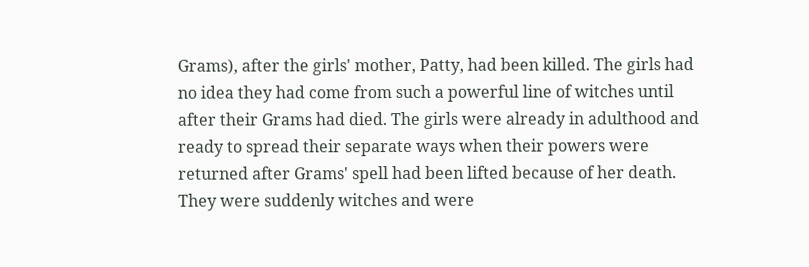Grams), after the girls' mother, Patty, had been killed. The girls had no idea they had come from such a powerful line of witches until after their Grams had died. The girls were already in adulthood and ready to spread their separate ways when their powers were returned after Grams' spell had been lifted because of her death. They were suddenly witches and were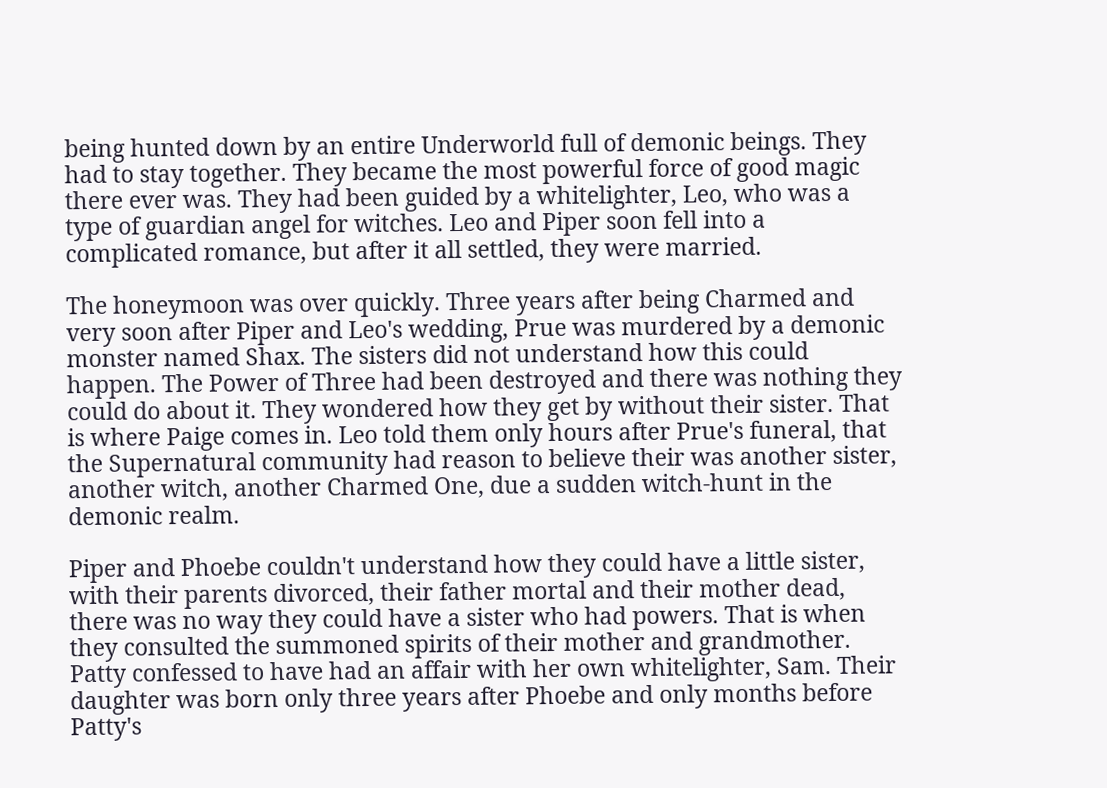being hunted down by an entire Underworld full of demonic beings. They had to stay together. They became the most powerful force of good magic there ever was. They had been guided by a whitelighter, Leo, who was a type of guardian angel for witches. Leo and Piper soon fell into a complicated romance, but after it all settled, they were married.

The honeymoon was over quickly. Three years after being Charmed and very soon after Piper and Leo's wedding, Prue was murdered by a demonic monster named Shax. The sisters did not understand how this could happen. The Power of Three had been destroyed and there was nothing they could do about it. They wondered how they get by without their sister. That is where Paige comes in. Leo told them only hours after Prue's funeral, that the Supernatural community had reason to believe their was another sister, another witch, another Charmed One, due a sudden witch-hunt in the demonic realm.

Piper and Phoebe couldn't understand how they could have a little sister, with their parents divorced, their father mortal and their mother dead, there was no way they could have a sister who had powers. That is when they consulted the summoned spirits of their mother and grandmother. Patty confessed to have had an affair with her own whitelighter, Sam. Their daughter was born only three years after Phoebe and only months before Patty's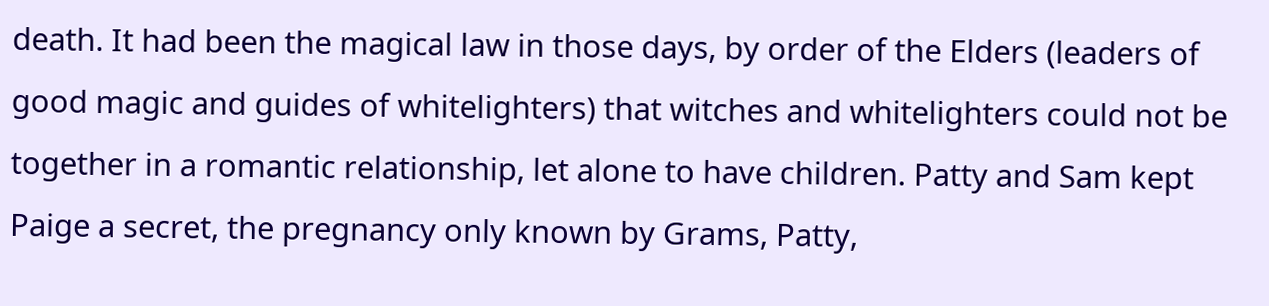death. It had been the magical law in those days, by order of the Elders (leaders of good magic and guides of whitelighters) that witches and whitelighters could not be together in a romantic relationship, let alone to have children. Patty and Sam kept Paige a secret, the pregnancy only known by Grams, Patty,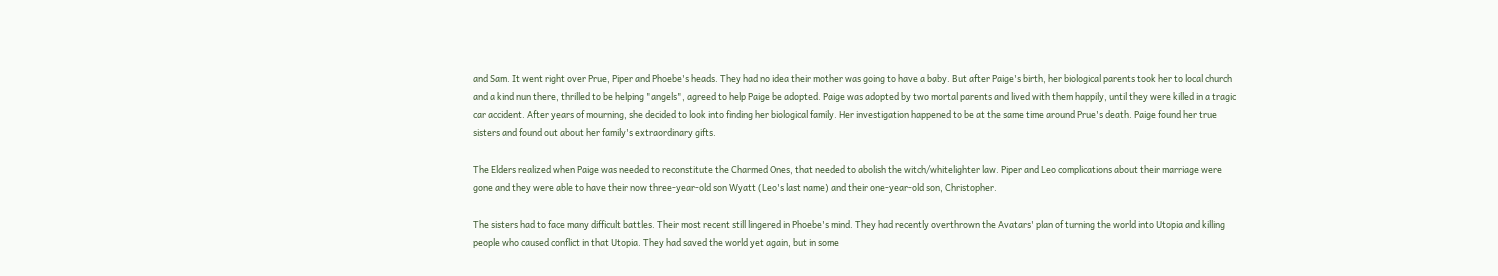and Sam. It went right over Prue, Piper and Phoebe's heads. They had no idea their mother was going to have a baby. But after Paige's birth, her biological parents took her to local church and a kind nun there, thrilled to be helping "angels", agreed to help Paige be adopted. Paige was adopted by two mortal parents and lived with them happily, until they were killed in a tragic car accident. After years of mourning, she decided to look into finding her biological family. Her investigation happened to be at the same time around Prue's death. Paige found her true sisters and found out about her family's extraordinary gifts.

The Elders realized when Paige was needed to reconstitute the Charmed Ones, that needed to abolish the witch/whitelighter law. Piper and Leo complications about their marriage were gone and they were able to have their now three-year-old son Wyatt (Leo's last name) and their one-year-old son, Christopher.

The sisters had to face many difficult battles. Their most recent still lingered in Phoebe's mind. They had recently overthrown the Avatars' plan of turning the world into Utopia and killing people who caused conflict in that Utopia. They had saved the world yet again, but in some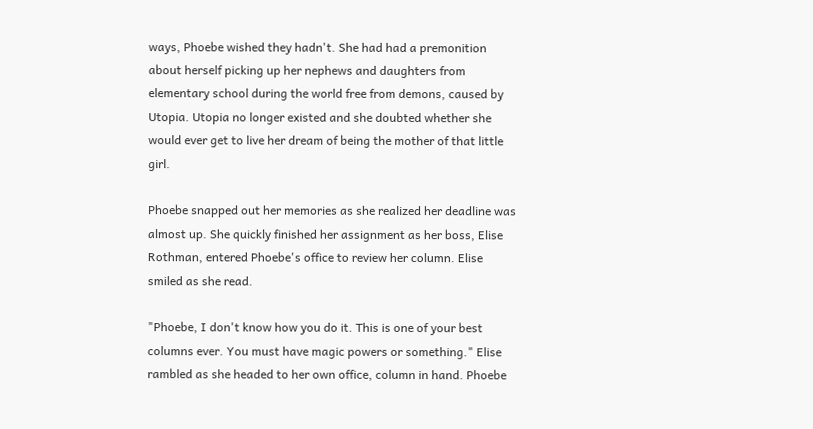ways, Phoebe wished they hadn't. She had had a premonition about herself picking up her nephews and daughters from elementary school during the world free from demons, caused by Utopia. Utopia no longer existed and she doubted whether she would ever get to live her dream of being the mother of that little girl.

Phoebe snapped out her memories as she realized her deadline was almost up. She quickly finished her assignment as her boss, Elise Rothman, entered Phoebe's office to review her column. Elise smiled as she read.

"Phoebe, I don't know how you do it. This is one of your best columns ever. You must have magic powers or something." Elise rambled as she headed to her own office, column in hand. Phoebe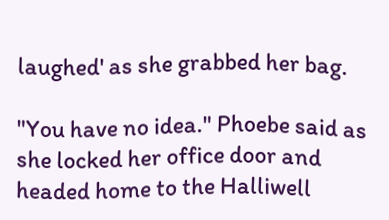laughed' as she grabbed her bag.

"You have no idea." Phoebe said as she locked her office door and headed home to the Halliwell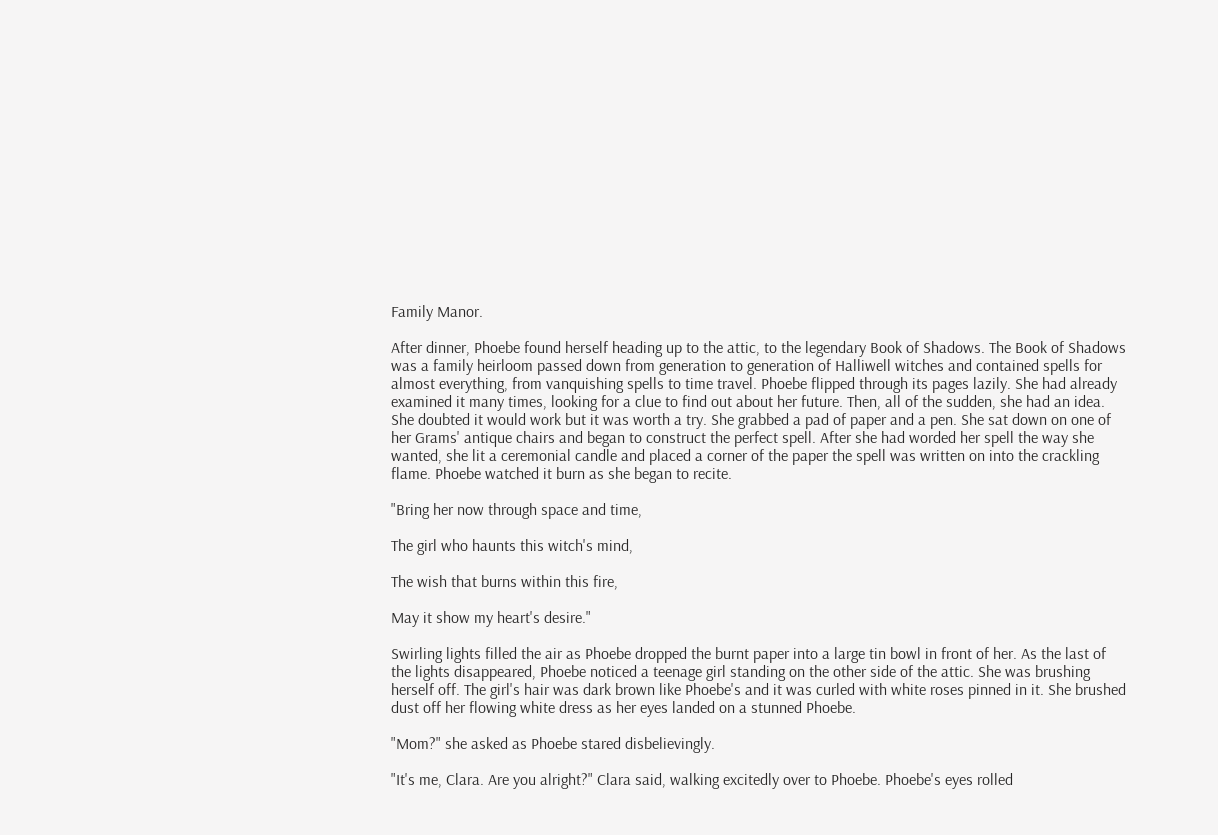Family Manor.

After dinner, Phoebe found herself heading up to the attic, to the legendary Book of Shadows. The Book of Shadows was a family heirloom passed down from generation to generation of Halliwell witches and contained spells for almost everything, from vanquishing spells to time travel. Phoebe flipped through its pages lazily. She had already examined it many times, looking for a clue to find out about her future. Then, all of the sudden, she had an idea. She doubted it would work but it was worth a try. She grabbed a pad of paper and a pen. She sat down on one of her Grams' antique chairs and began to construct the perfect spell. After she had worded her spell the way she wanted, she lit a ceremonial candle and placed a corner of the paper the spell was written on into the crackling flame. Phoebe watched it burn as she began to recite.

"Bring her now through space and time,

The girl who haunts this witch's mind,

The wish that burns within this fire,

May it show my heart's desire."

Swirling lights filled the air as Phoebe dropped the burnt paper into a large tin bowl in front of her. As the last of the lights disappeared, Phoebe noticed a teenage girl standing on the other side of the attic. She was brushing herself off. The girl's hair was dark brown like Phoebe's and it was curled with white roses pinned in it. She brushed dust off her flowing white dress as her eyes landed on a stunned Phoebe.

"Mom?" she asked as Phoebe stared disbelievingly.

"It's me, Clara. Are you alright?" Clara said, walking excitedly over to Phoebe. Phoebe's eyes rolled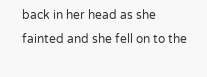back in her head as she fainted and she fell on to the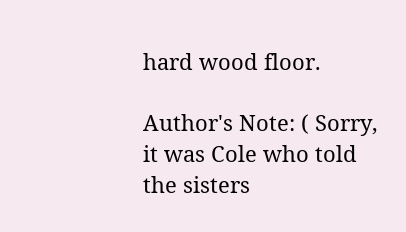hard wood floor.

Author's Note: ( Sorry, it was Cole who told the sisters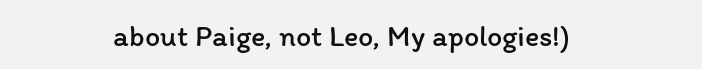about Paige, not Leo, My apologies!)